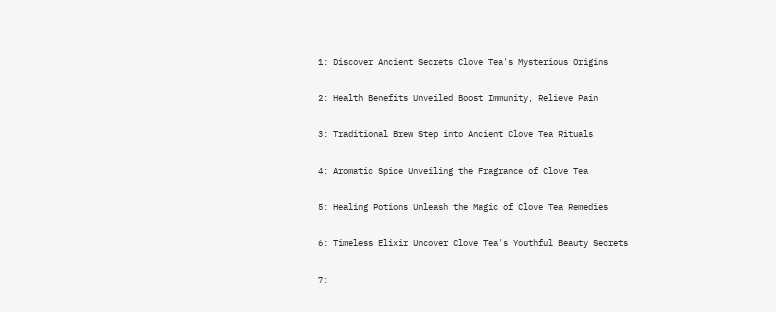1: Discover Ancient Secrets Clove Tea's Mysterious Origins

2: Health Benefits Unveiled Boost Immunity, Relieve Pain

3: Traditional Brew Step into Ancient Clove Tea Rituals

4: Aromatic Spice Unveiling the Fragrance of Clove Tea

5: Healing Potions Unleash the Magic of Clove Tea Remedies

6: Timeless Elixir Uncover Clove Tea's Youthful Beauty Secrets

7: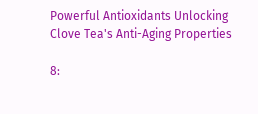Powerful Antioxidants Unlocking Clove Tea's Anti-Aging Properties

8: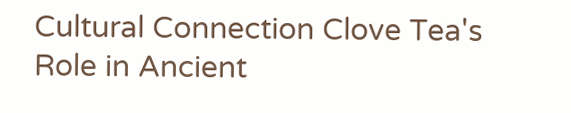Cultural Connection Clove Tea's Role in Ancient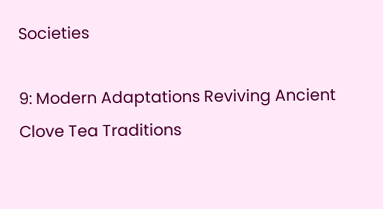Societies

9: Modern Adaptations Reviving Ancient Clove Tea Traditions